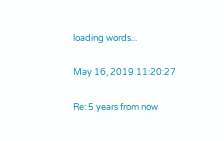loading words...

May 16, 2019 11:20:27

Re: 5 years from now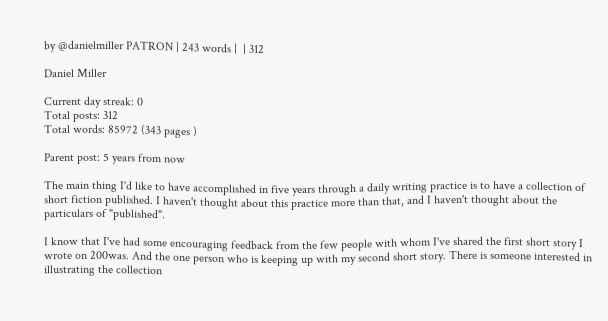by @danielmiller PATRON | 243 words |  | 312

Daniel Miller

Current day streak: 0
Total posts: 312
Total words: 85972 (343 pages )

Parent post: 5 years from now

The main thing I'd like to have accomplished in five years through a daily writing practice is to have a collection of short fiction published. I haven't thought about this practice more than that, and I haven't thought about the particulars of "published".

I know that I've had some encouraging feedback from the few people with whom I've shared the first short story I wrote on 200was. And the one person who is keeping up with my second short story. There is someone interested in illustrating the collection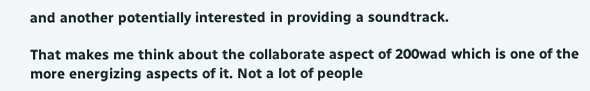and another potentially interested in providing a soundtrack.

That makes me think about the collaborate aspect of 200wad which is one of the more energizing aspects of it. Not a lot of people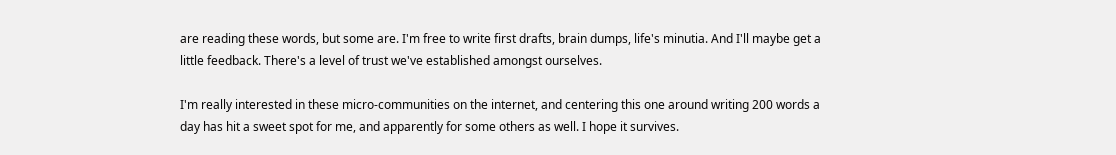are reading these words, but some are. I'm free to write first drafts, brain dumps, life's minutia. And I'll maybe get a little feedback. There's a level of trust we've established amongst ourselves.

I'm really interested in these micro-communities on the internet, and centering this one around writing 200 words a day has hit a sweet spot for me, and apparently for some others as well. I hope it survives.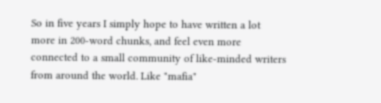So in five years I simply hope to have written a lot more in 200-word chunks, and feel even more connected to a small community of like-minded writers from around the world. Like "mafia"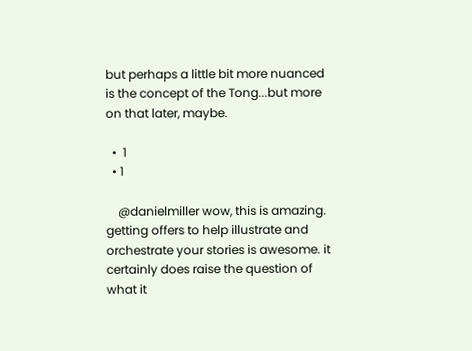but perhaps a little bit more nuanced is the concept of the Tong...but more on that later, maybe.

  •  1
  • 1

    @danielmiller wow, this is amazing. getting offers to help illustrate and orchestrate your stories is awesome. it certainly does raise the question of what it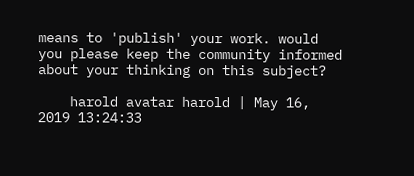means to 'publish' your work. would you please keep the community informed about your thinking on this subject?

    harold avatar harold | May 16, 2019 13:24:33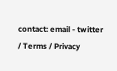contact: email - twitter / Terms / Privacy